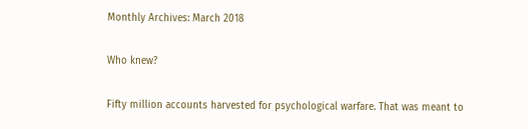Monthly Archives: March 2018

Who knew?

Fifty million accounts harvested for psychological warfare. That was meant to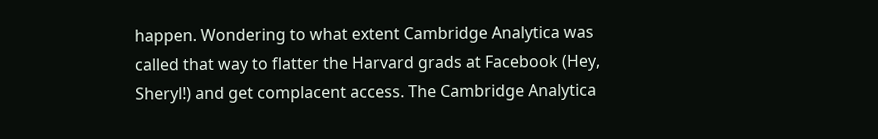happen. Wondering to what extent Cambridge Analytica was called that way to flatter the Harvard grads at Facebook (Hey, Sheryl!) and get complacent access. The Cambridge Analytica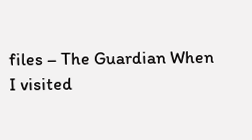files – The Guardian When I visited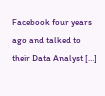Facebook four years ago and talked to their Data Analyst […]